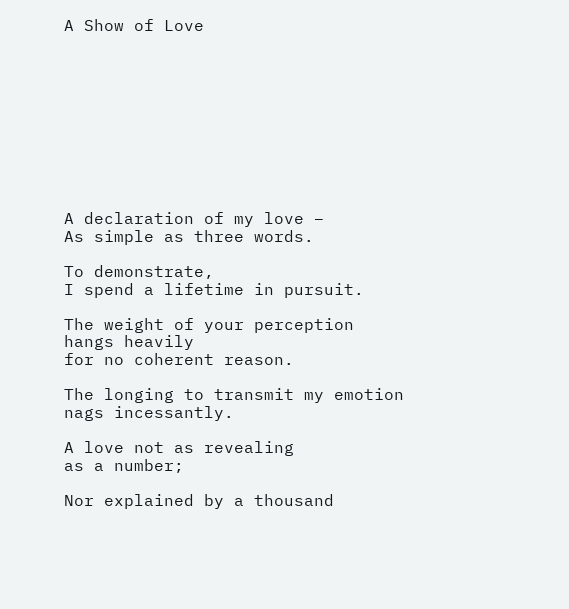A Show of Love










A declaration of my love –
As simple as three words.

To demonstrate,
I spend a lifetime in pursuit.

The weight of your perception
hangs heavily
for no coherent reason.

The longing to transmit my emotion
nags incessantly.

A love not as revealing
as a number;

Nor explained by a thousand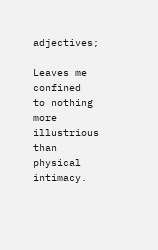adjectives;

Leaves me confined
to nothing more illustrious
than physical intimacy.